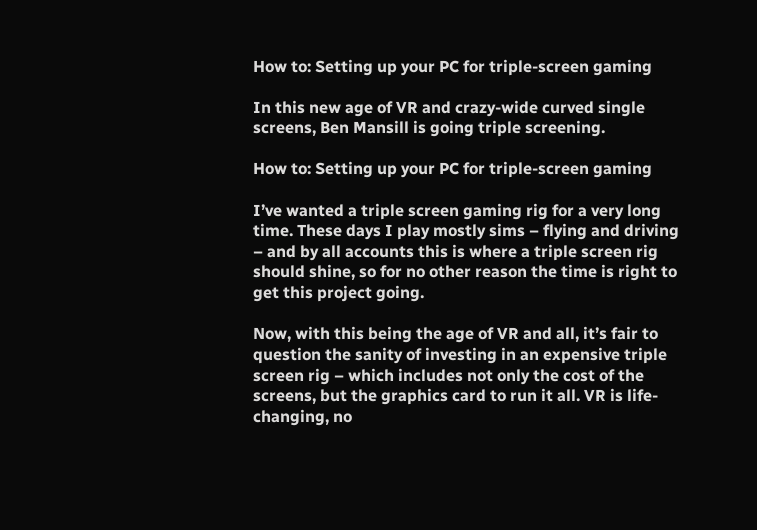How to: Setting up your PC for triple-screen gaming

In this new age of VR and crazy-wide curved single screens, Ben Mansill is going triple screening.

How to: Setting up your PC for triple-screen gaming

I’ve wanted a triple screen gaming rig for a very long time. These days I play mostly sims – flying and driving – and by all accounts this is where a triple screen rig should shine, so for no other reason the time is right to get this project going.

Now, with this being the age of VR and all, it’s fair to question the sanity of investing in an expensive triple screen rig – which includes not only the cost of the screens, but the graphics card to run it all. VR is life-changing, no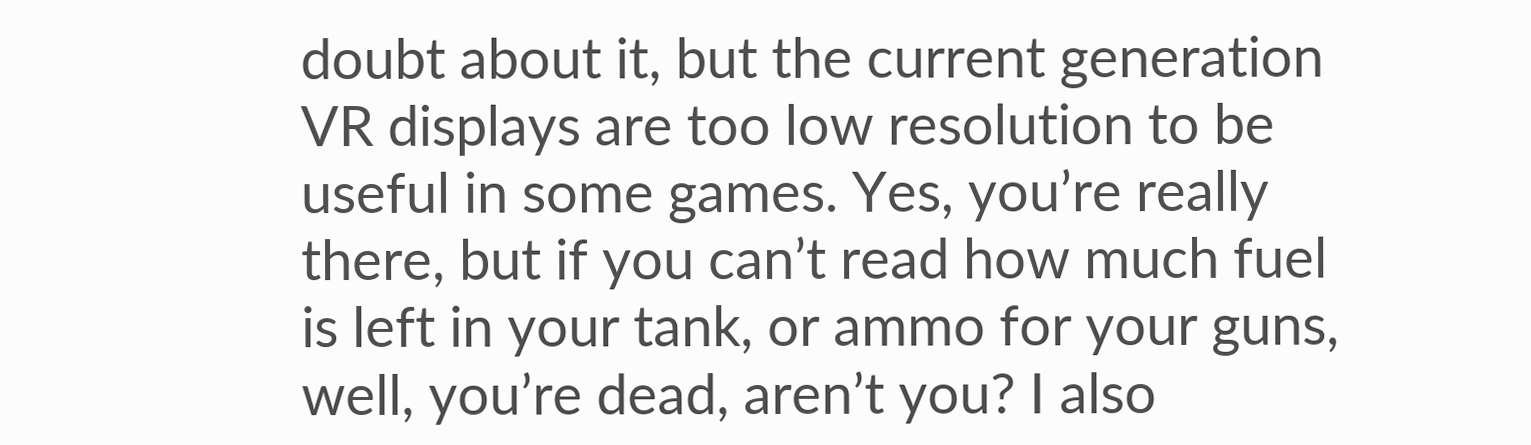doubt about it, but the current generation VR displays are too low resolution to be useful in some games. Yes, you’re really there, but if you can’t read how much fuel is left in your tank, or ammo for your guns, well, you’re dead, aren’t you? I also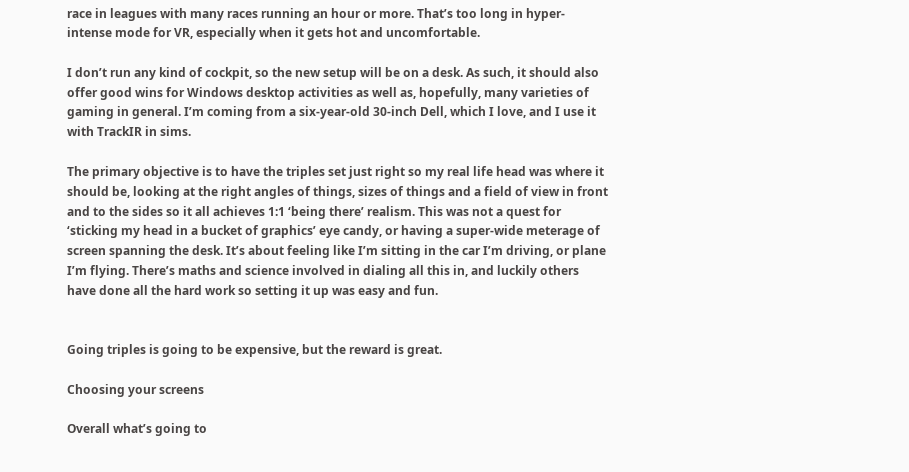race in leagues with many races running an hour or more. That’s too long in hyper-intense mode for VR, especially when it gets hot and uncomfortable.

I don’t run any kind of cockpit, so the new setup will be on a desk. As such, it should also offer good wins for Windows desktop activities as well as, hopefully, many varieties of gaming in general. I’m coming from a six-year-old 30-inch Dell, which I love, and I use it with TrackIR in sims.

The primary objective is to have the triples set just right so my real life head was where it should be, looking at the right angles of things, sizes of things and a field of view in front and to the sides so it all achieves 1:1 ‘being there’ realism. This was not a quest for ‘sticking my head in a bucket of graphics’ eye candy, or having a super-wide meterage of screen spanning the desk. It’s about feeling like I’m sitting in the car I’m driving, or plane I’m flying. There’s maths and science involved in dialing all this in, and luckily others have done all the hard work so setting it up was easy and fun.


Going triples is going to be expensive, but the reward is great.

Choosing your screens

Overall what’s going to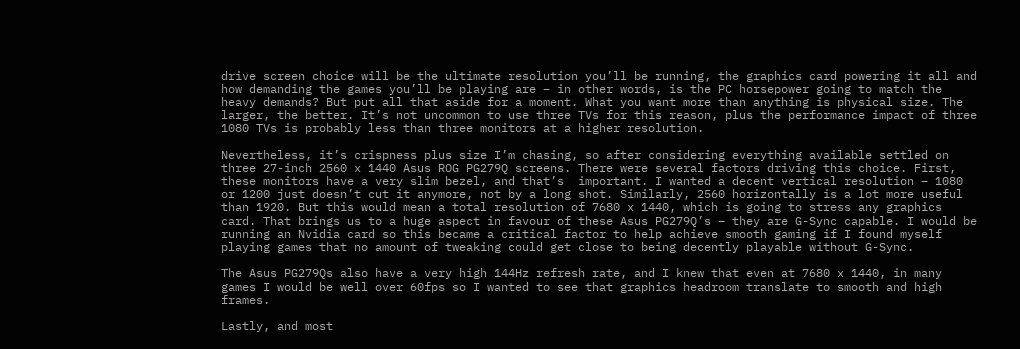drive screen choice will be the ultimate resolution you’ll be running, the graphics card powering it all and how demanding the games you’ll be playing are – in other words, is the PC horsepower going to match the heavy demands? But put all that aside for a moment. What you want more than anything is physical size. The larger, the better. It’s not uncommon to use three TVs for this reason, plus the performance impact of three 1080 TVs is probably less than three monitors at a higher resolution.

Nevertheless, it’s crispness plus size I’m chasing, so after considering everything available settled on three 27-inch 2560 x 1440 Asus ROG PG279Q screens. There were several factors driving this choice. First, these monitors have a very slim bezel, and that’s  important. I wanted a decent vertical resolution – 1080 or 1200 just doesn’t cut it anymore, not by a long shot. Similarly, 2560 horizontally is a lot more useful than 1920. But this would mean a total resolution of 7680 x 1440, which is going to stress any graphics card. That brings us to a huge aspect in favour of these Asus PG279Q’s – they are G-Sync capable. I would be running an Nvidia card so this became a critical factor to help achieve smooth gaming if I found myself playing games that no amount of tweaking could get close to being decently playable without G-Sync.

The Asus PG279Qs also have a very high 144Hz refresh rate, and I knew that even at 7680 x 1440, in many games I would be well over 60fps so I wanted to see that graphics headroom translate to smooth and high frames.

Lastly, and most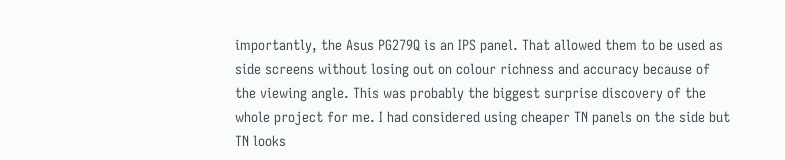importantly, the Asus PG279Q is an IPS panel. That allowed them to be used as side screens without losing out on colour richness and accuracy because of the viewing angle. This was probably the biggest surprise discovery of the whole project for me. I had considered using cheaper TN panels on the side but TN looks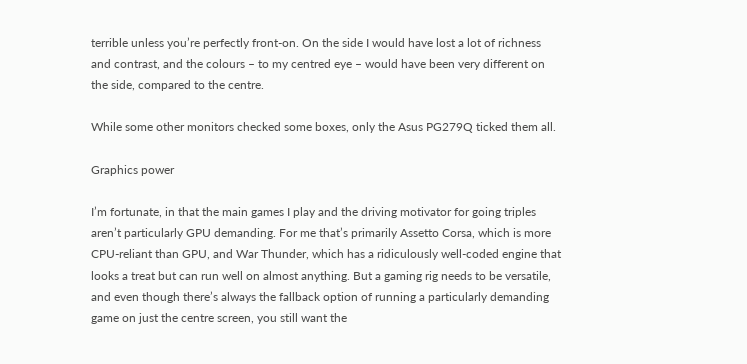terrible unless you’re perfectly front-on. On the side I would have lost a lot of richness and contrast, and the colours – to my centred eye – would have been very different on the side, compared to the centre.

While some other monitors checked some boxes, only the Asus PG279Q ticked them all.

Graphics power

I’m fortunate, in that the main games I play and the driving motivator for going triples aren’t particularly GPU demanding. For me that’s primarily Assetto Corsa, which is more CPU-reliant than GPU, and War Thunder, which has a ridiculously well-coded engine that looks a treat but can run well on almost anything. But a gaming rig needs to be versatile, and even though there’s always the fallback option of running a particularly demanding game on just the centre screen, you still want the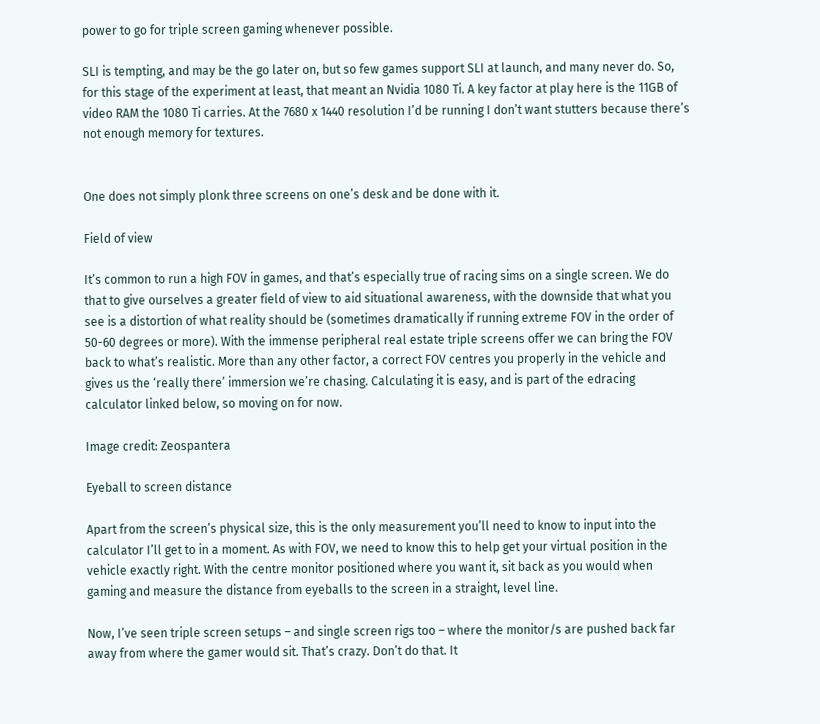power to go for triple screen gaming whenever possible.

SLI is tempting, and may be the go later on, but so few games support SLI at launch, and many never do. So, for this stage of the experiment at least, that meant an Nvidia 1080 Ti. A key factor at play here is the 11GB of video RAM the 1080 Ti carries. At the 7680 x 1440 resolution I’d be running I don’t want stutters because there’s not enough memory for textures.


One does not simply plonk three screens on one’s desk and be done with it.

Field of view

It’s common to run a high FOV in games, and that’s especially true of racing sims on a single screen. We do that to give ourselves a greater field of view to aid situational awareness, with the downside that what you see is a distortion of what reality should be (sometimes dramatically if running extreme FOV in the order of 50-60 degrees or more). With the immense peripheral real estate triple screens offer we can bring the FOV back to what’s realistic. More than any other factor, a correct FOV centres you properly in the vehicle and gives us the ‘really there’ immersion we’re chasing. Calculating it is easy, and is part of the edracing calculator linked below, so moving on for now.

Image credit: Zeospantera

Eyeball to screen distance

Apart from the screen’s physical size, this is the only measurement you’ll need to know to input into the calculator I’ll get to in a moment. As with FOV, we need to know this to help get your virtual position in the vehicle exactly right. With the centre monitor positioned where you want it, sit back as you would when gaming and measure the distance from eyeballs to the screen in a straight, level line.

Now, I’ve seen triple screen setups – and single screen rigs too – where the monitor/s are pushed back far away from where the gamer would sit. That’s crazy. Don’t do that. It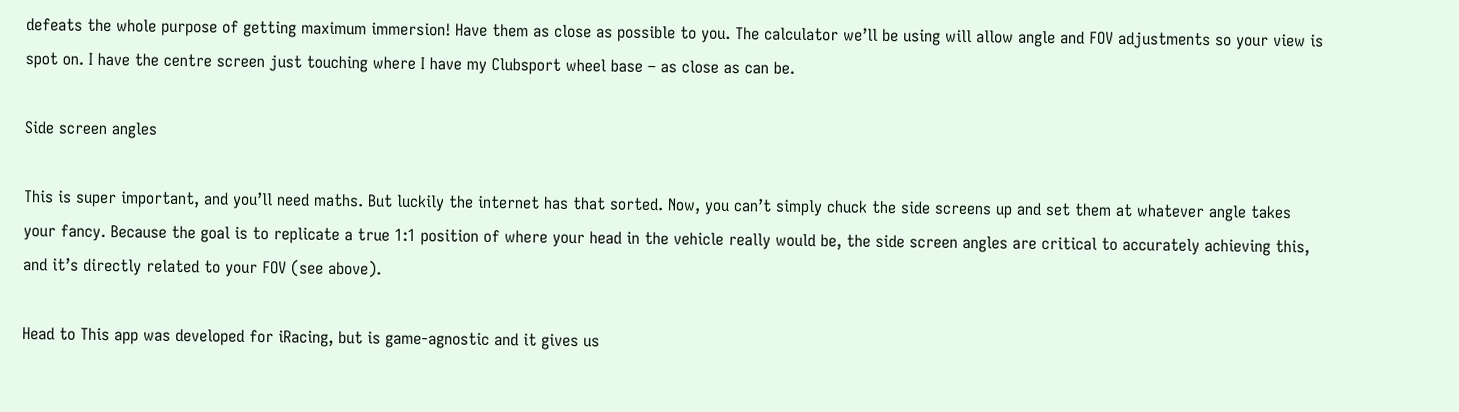defeats the whole purpose of getting maximum immersion! Have them as close as possible to you. The calculator we’ll be using will allow angle and FOV adjustments so your view is spot on. I have the centre screen just touching where I have my Clubsport wheel base – as close as can be.

Side screen angles

This is super important, and you’ll need maths. But luckily the internet has that sorted. Now, you can’t simply chuck the side screens up and set them at whatever angle takes your fancy. Because the goal is to replicate a true 1:1 position of where your head in the vehicle really would be, the side screen angles are critical to accurately achieving this, and it’s directly related to your FOV (see above).

Head to This app was developed for iRacing, but is game-agnostic and it gives us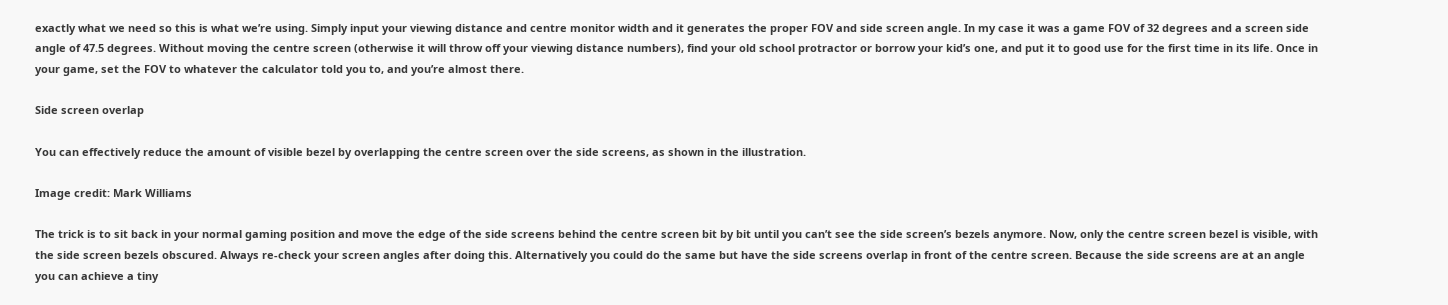exactly what we need so this is what we’re using. Simply input your viewing distance and centre monitor width and it generates the proper FOV and side screen angle. In my case it was a game FOV of 32 degrees and a screen side angle of 47.5 degrees. Without moving the centre screen (otherwise it will throw off your viewing distance numbers), find your old school protractor or borrow your kid’s one, and put it to good use for the first time in its life. Once in your game, set the FOV to whatever the calculator told you to, and you’re almost there.

Side screen overlap

You can effectively reduce the amount of visible bezel by overlapping the centre screen over the side screens, as shown in the illustration.

Image credit: Mark Williams

The trick is to sit back in your normal gaming position and move the edge of the side screens behind the centre screen bit by bit until you can’t see the side screen’s bezels anymore. Now, only the centre screen bezel is visible, with the side screen bezels obscured. Always re-check your screen angles after doing this. Alternatively you could do the same but have the side screens overlap in front of the centre screen. Because the side screens are at an angle you can achieve a tiny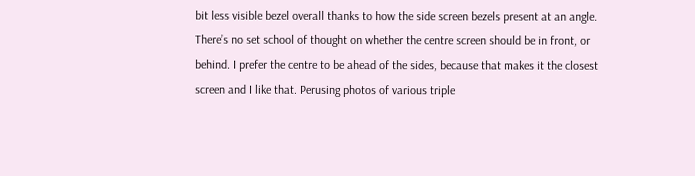bit less visible bezel overall thanks to how the side screen bezels present at an angle. There’s no set school of thought on whether the centre screen should be in front, or behind. I prefer the centre to be ahead of the sides, because that makes it the closest screen and I like that. Perusing photos of various triple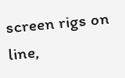screen rigs on line,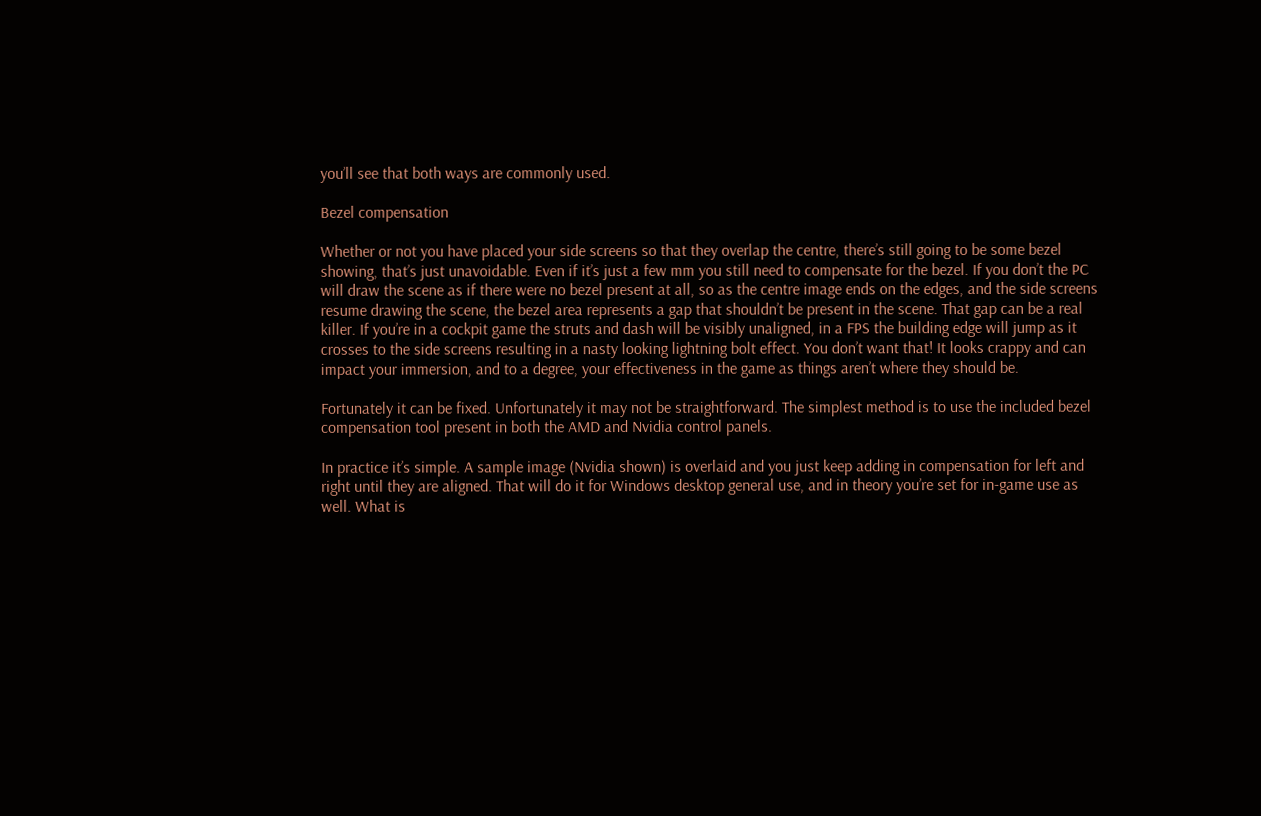you’ll see that both ways are commonly used.

Bezel compensation

Whether or not you have placed your side screens so that they overlap the centre, there’s still going to be some bezel showing, that’s just unavoidable. Even if it’s just a few mm you still need to compensate for the bezel. If you don’t the PC will draw the scene as if there were no bezel present at all, so as the centre image ends on the edges, and the side screens resume drawing the scene, the bezel area represents a gap that shouldn’t be present in the scene. That gap can be a real killer. If you’re in a cockpit game the struts and dash will be visibly unaligned, in a FPS the building edge will jump as it crosses to the side screens resulting in a nasty looking lightning bolt effect. You don’t want that! It looks crappy and can impact your immersion, and to a degree, your effectiveness in the game as things aren’t where they should be.

Fortunately it can be fixed. Unfortunately it may not be straightforward. The simplest method is to use the included bezel compensation tool present in both the AMD and Nvidia control panels.

In practice it’s simple. A sample image (Nvidia shown) is overlaid and you just keep adding in compensation for left and right until they are aligned. That will do it for Windows desktop general use, and in theory you’re set for in-game use as well. What is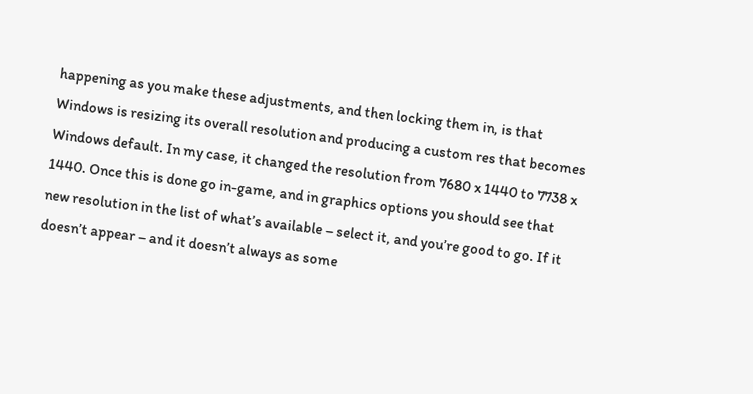happening as you make these adjustments, and then locking them in, is that Windows is resizing its overall resolution and producing a custom res that becomes Windows default. In my case, it changed the resolution from 7680 x 1440 to 7738 x 1440. Once this is done go in-game, and in graphics options you should see that new resolution in the list of what’s available – select it, and you’re good to go. If it doesn’t appear – and it doesn’t always as some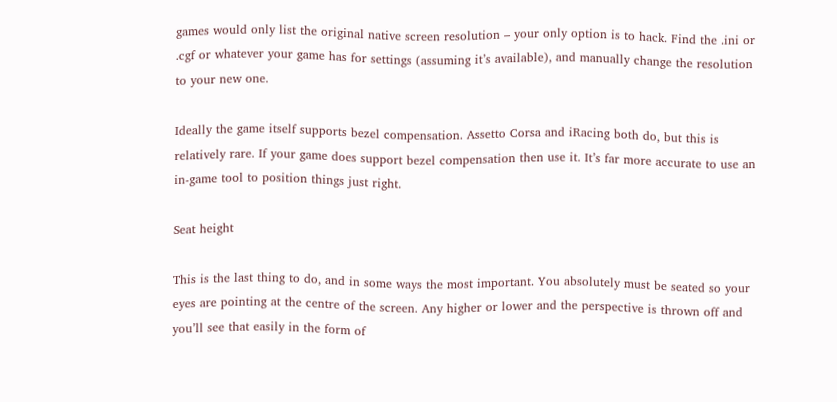games would only list the original native screen resolution – your only option is to hack. Find the .ini or .cgf or whatever your game has for settings (assuming it’s available), and manually change the resolution to your new one.

Ideally the game itself supports bezel compensation. Assetto Corsa and iRacing both do, but this is relatively rare. If your game does support bezel compensation then use it. It’s far more accurate to use an in-game tool to position things just right.

Seat height

This is the last thing to do, and in some ways the most important. You absolutely must be seated so your eyes are pointing at the centre of the screen. Any higher or lower and the perspective is thrown off and you’ll see that easily in the form of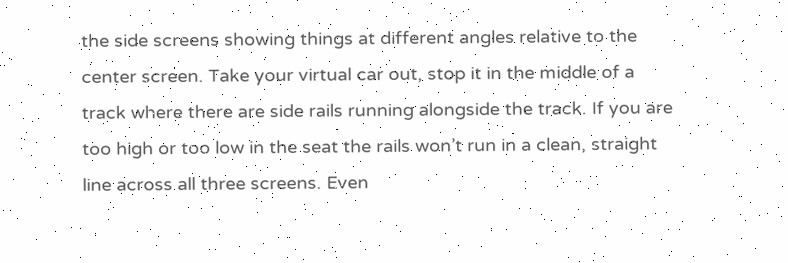the side screens showing things at different angles relative to the center screen. Take your virtual car out, stop it in the middle of a track where there are side rails running alongside the track. If you are too high or too low in the seat the rails won’t run in a clean, straight line across all three screens. Even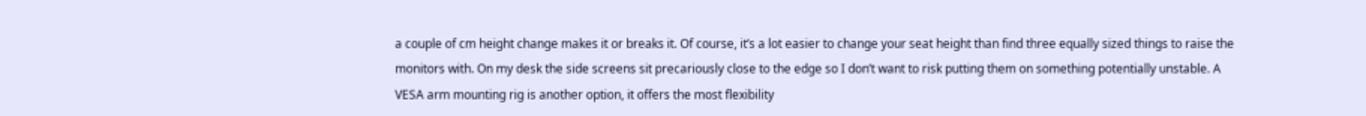a couple of cm height change makes it or breaks it. Of course, it’s a lot easier to change your seat height than find three equally sized things to raise the monitors with. On my desk the side screens sit precariously close to the edge so I don’t want to risk putting them on something potentially unstable. A VESA arm mounting rig is another option, it offers the most flexibility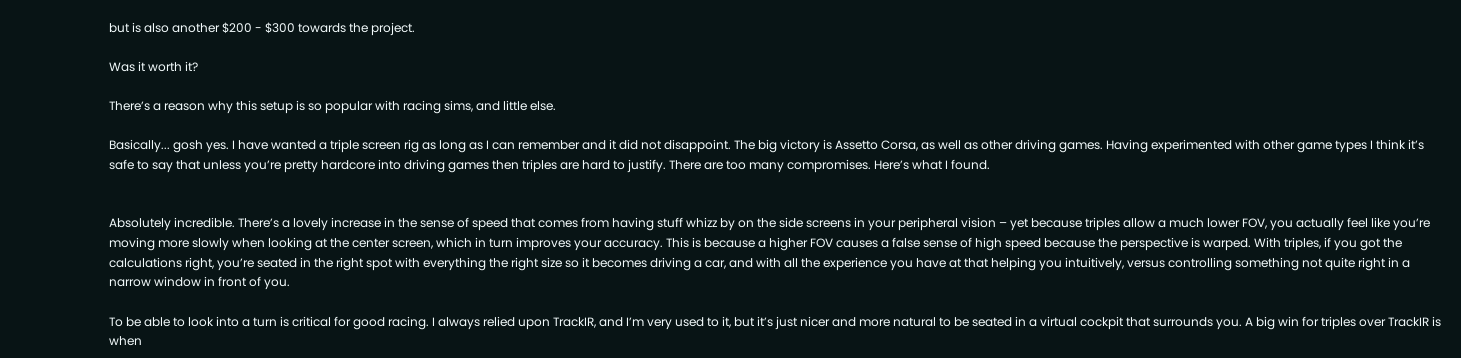but is also another $200 - $300 towards the project.

Was it worth it?

There’s a reason why this setup is so popular with racing sims, and little else.

Basically... gosh yes. I have wanted a triple screen rig as long as I can remember and it did not disappoint. The big victory is Assetto Corsa, as well as other driving games. Having experimented with other game types I think it’s safe to say that unless you’re pretty hardcore into driving games then triples are hard to justify. There are too many compromises. Here’s what I found.


Absolutely incredible. There’s a lovely increase in the sense of speed that comes from having stuff whizz by on the side screens in your peripheral vision – yet because triples allow a much lower FOV, you actually feel like you’re moving more slowly when looking at the center screen, which in turn improves your accuracy. This is because a higher FOV causes a false sense of high speed because the perspective is warped. With triples, if you got the calculations right, you’re seated in the right spot with everything the right size so it becomes driving a car, and with all the experience you have at that helping you intuitively, versus controlling something not quite right in a narrow window in front of you.

To be able to look into a turn is critical for good racing. I always relied upon TrackIR, and I’m very used to it, but it’s just nicer and more natural to be seated in a virtual cockpit that surrounds you. A big win for triples over TrackIR is when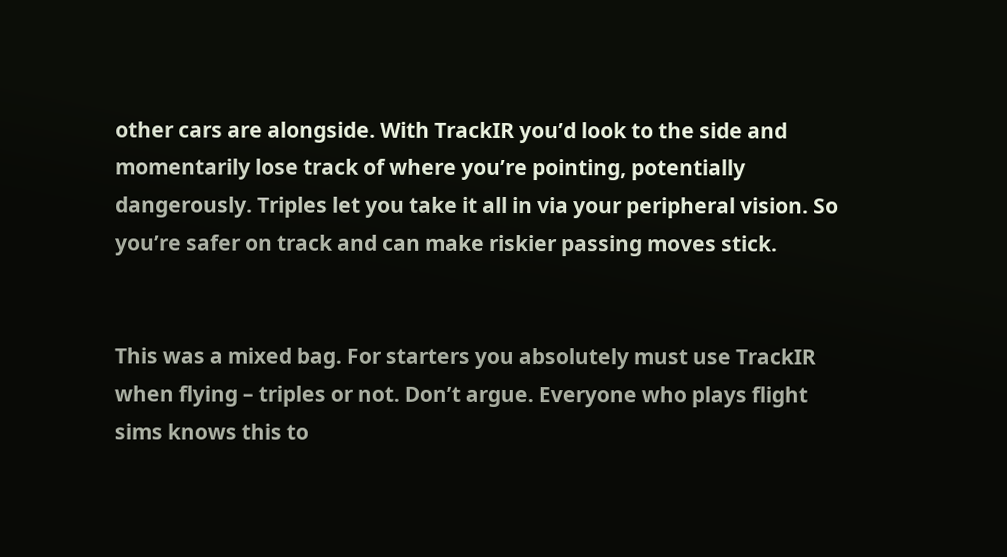other cars are alongside. With TrackIR you’d look to the side and momentarily lose track of where you’re pointing, potentially dangerously. Triples let you take it all in via your peripheral vision. So you’re safer on track and can make riskier passing moves stick.


This was a mixed bag. For starters you absolutely must use TrackIR when flying – triples or not. Don’t argue. Everyone who plays flight sims knows this to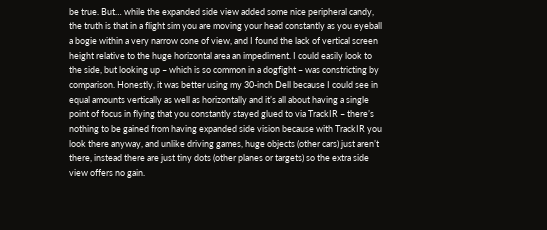be true. But… while the expanded side view added some nice peripheral candy, the truth is that in a flight sim you are moving your head constantly as you eyeball a bogie within a very narrow cone of view, and I found the lack of vertical screen height relative to the huge horizontal area an impediment. I could easily look to the side, but looking up – which is so common in a dogfight – was constricting by comparison. Honestly, it was better using my 30-inch Dell because I could see in equal amounts vertically as well as horizontally and it’s all about having a single point of focus in flying that you constantly stayed glued to via TrackIR – there’s nothing to be gained from having expanded side vision because with TrackIR you look there anyway, and unlike driving games, huge objects (other cars) just aren’t there, instead there are just tiny dots (other planes or targets) so the extra side view offers no gain.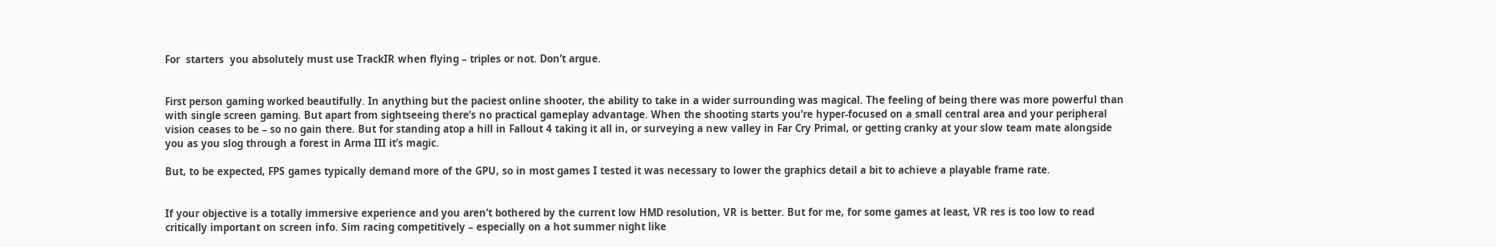For  starters  you absolutely must use TrackIR when flying – triples or not. Don’t argue.


First person gaming worked beautifully. In anything but the paciest online shooter, the ability to take in a wider surrounding was magical. The feeling of being there was more powerful than with single screen gaming. But apart from sightseeing there’s no practical gameplay advantage. When the shooting starts you’re hyper-focused on a small central area and your peripheral vision ceases to be – so no gain there. But for standing atop a hill in Fallout 4 taking it all in, or surveying a new valley in Far Cry Primal, or getting cranky at your slow team mate alongside you as you slog through a forest in Arma III it’s magic.

But, to be expected, FPS games typically demand more of the GPU, so in most games I tested it was necessary to lower the graphics detail a bit to achieve a playable frame rate.


If your objective is a totally immersive experience and you aren’t bothered by the current low HMD resolution, VR is better. But for me, for some games at least, VR res is too low to read critically important on screen info. Sim racing competitively – especially on a hot summer night like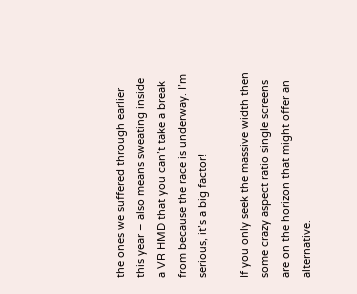the ones we suffered through earlier this year – also means sweating inside a VR HMD that you can’t take a break from because the race is underway. I’m serious, it’s a big factor!

If you only seek the massive width then some crazy aspect ratio single screens are on the horizon that might offer an alternative.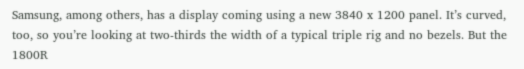Samsung, among others, has a display coming using a new 3840 x 1200 panel. It’s curved, too, so you’re looking at two-thirds the width of a typical triple rig and no bezels. But the 1800R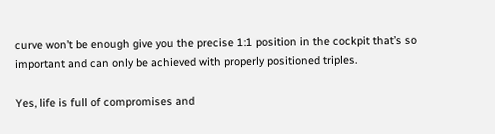curve won’t be enough give you the precise 1:1 position in the cockpit that’s so important and can only be achieved with properly positioned triples.

Yes, life is full of compromises and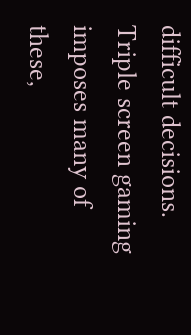difficult decisions. Triple screen gaming imposes many of these,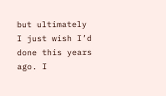but ultimately I just wish I’d done this years ago. I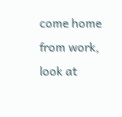come home from work, look at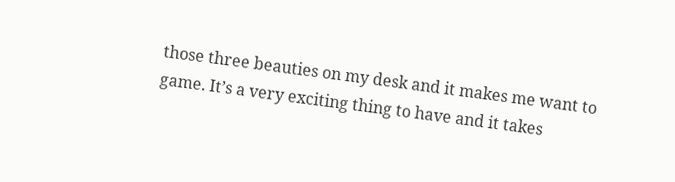those three beauties on my desk and it makes me want to game. It’s a very exciting thing to have and it takes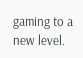gaming to a new level.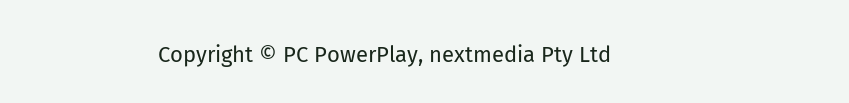Copyright © PC PowerPlay, nextmedia Pty Ltd